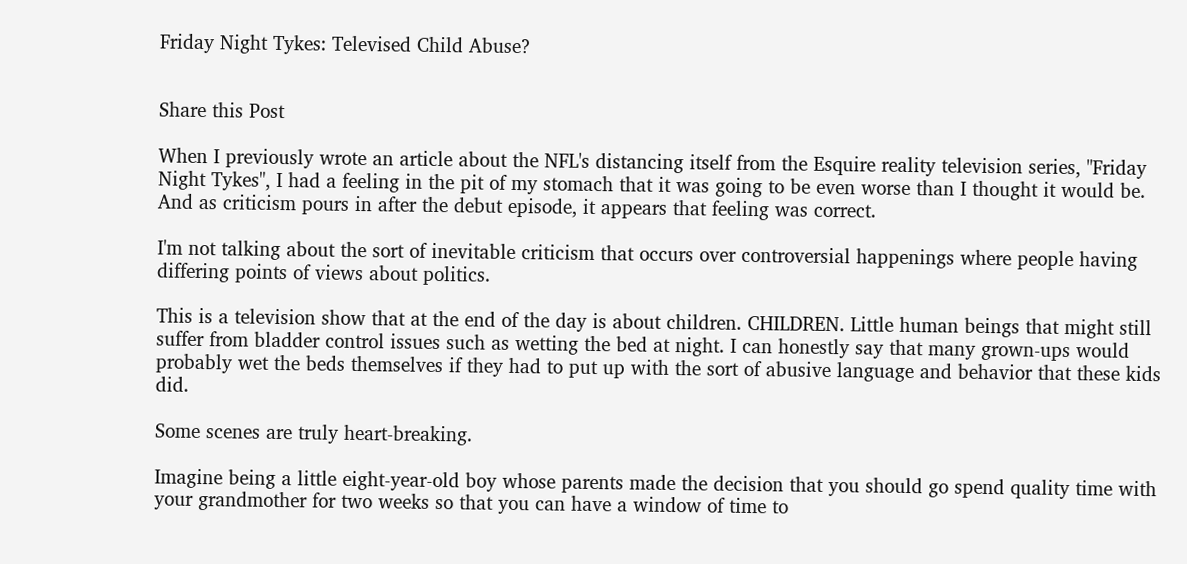Friday Night Tykes: Televised Child Abuse?


Share this Post

When I previously wrote an article about the NFL's distancing itself from the Esquire reality television series, "Friday Night Tykes", I had a feeling in the pit of my stomach that it was going to be even worse than I thought it would be. And as criticism pours in after the debut episode, it appears that feeling was correct.

I'm not talking about the sort of inevitable criticism that occurs over controversial happenings where people having differing points of views about politics.

This is a television show that at the end of the day is about children. CHILDREN. Little human beings that might still suffer from bladder control issues such as wetting the bed at night. I can honestly say that many grown-ups would probably wet the beds themselves if they had to put up with the sort of abusive language and behavior that these kids did.

Some scenes are truly heart-breaking.

Imagine being a little eight-year-old boy whose parents made the decision that you should go spend quality time with your grandmother for two weeks so that you can have a window of time to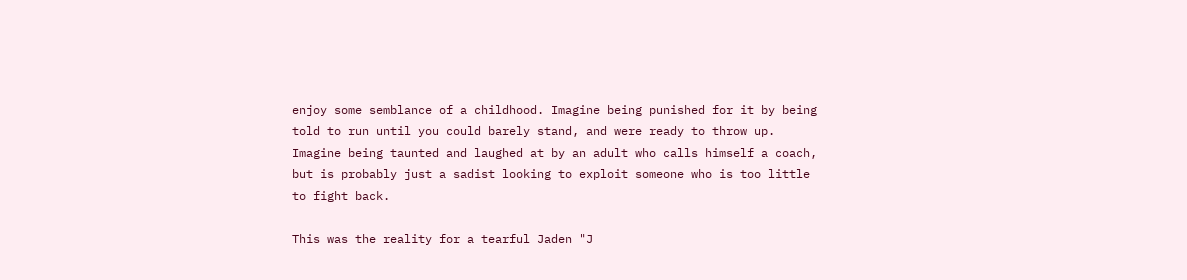enjoy some semblance of a childhood. Imagine being punished for it by being told to run until you could barely stand, and were ready to throw up. Imagine being taunted and laughed at by an adult who calls himself a coach, but is probably just a sadist looking to exploit someone who is too little to fight back.

This was the reality for a tearful Jaden "J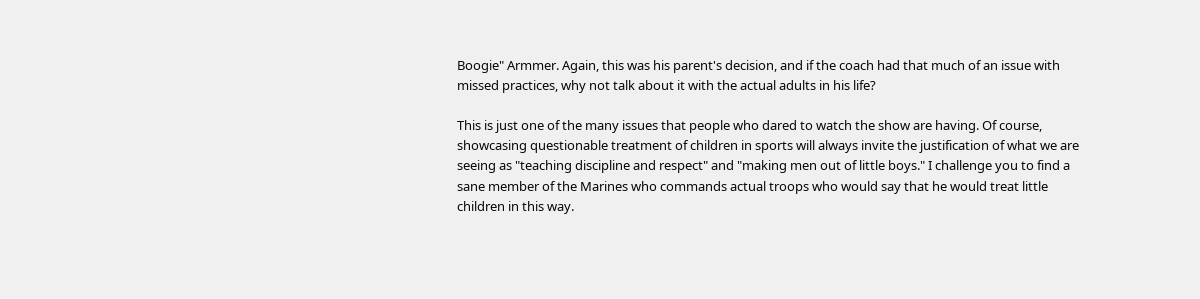Boogie" Armmer. Again, this was his parent's decision, and if the coach had that much of an issue with missed practices, why not talk about it with the actual adults in his life?

This is just one of the many issues that people who dared to watch the show are having. Of course, showcasing questionable treatment of children in sports will always invite the justification of what we are seeing as "teaching discipline and respect" and "making men out of little boys." I challenge you to find a sane member of the Marines who commands actual troops who would say that he would treat little children in this way.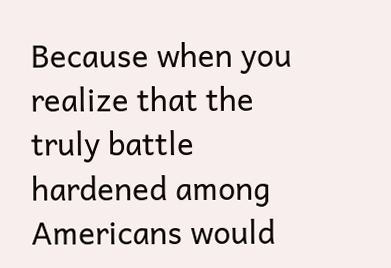Because when you realize that the truly battle hardened among Americans would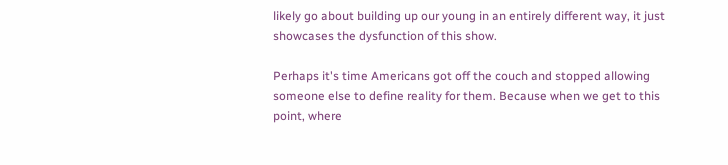likely go about building up our young in an entirely different way, it just showcases the dysfunction of this show.

Perhaps it's time Americans got off the couch and stopped allowing someone else to define reality for them. Because when we get to this point, where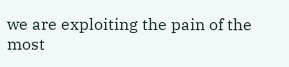we are exploiting the pain of the most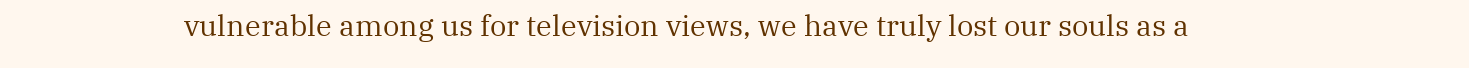vulnerable among us for television views, we have truly lost our souls as a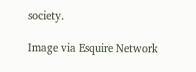society.

Image via Esquire Network